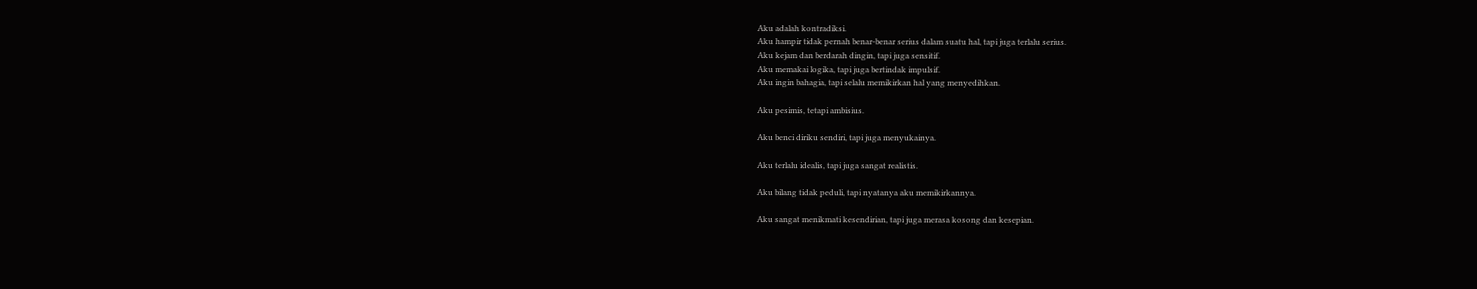Aku adalah kontradiksi.
Aku hampir tidak pernah benar-benar serius dalam suatu hal, tapi juga terlalu serius.
Aku kejam dan berdarah dingin, tapi juga sensitif.
Aku memakai logika, tapi juga bertindak impulsif.
Aku ingin bahagia, tapi selalu memikirkan hal yang menyedihkan.

Aku pesimis, tetapi ambisius.

Aku benci diriku sendiri, tapi juga menyukainya.

Aku terlalu idealis, tapi juga sangat realistis.

Aku bilang tidak peduli, tapi nyatanya aku memikirkannya.

Aku sangat menikmati kesendirian, tapi juga merasa kosong dan kesepian.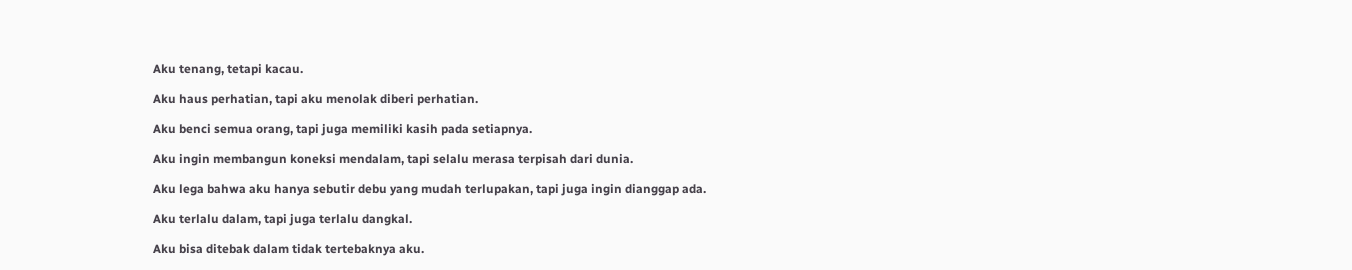Aku tenang, tetapi kacau.

Aku haus perhatian, tapi aku menolak diberi perhatian.

Aku benci semua orang, tapi juga memiliki kasih pada setiapnya.

Aku ingin membangun koneksi mendalam, tapi selalu merasa terpisah dari dunia.

Aku lega bahwa aku hanya sebutir debu yang mudah terlupakan, tapi juga ingin dianggap ada.

Aku terlalu dalam, tapi juga terlalu dangkal.

Aku bisa ditebak dalam tidak tertebaknya aku.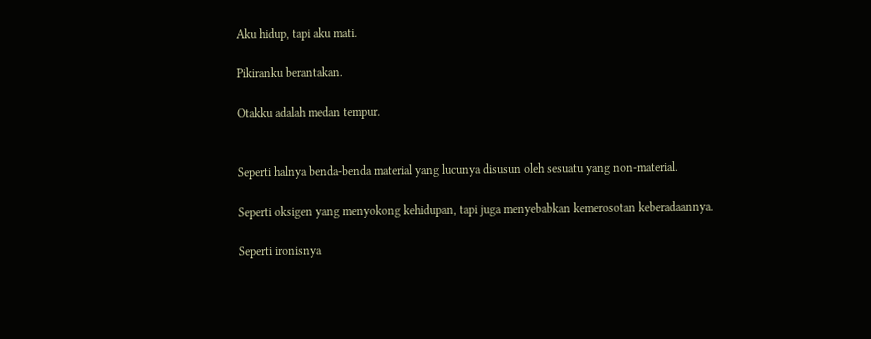Aku hidup, tapi aku mati.

Pikiranku berantakan.

Otakku adalah medan tempur.


Seperti halnya benda-benda material yang lucunya disusun oleh sesuatu yang non-material.

Seperti oksigen yang menyokong kehidupan, tapi juga menyebabkan kemerosotan keberadaannya.

Seperti ironisnya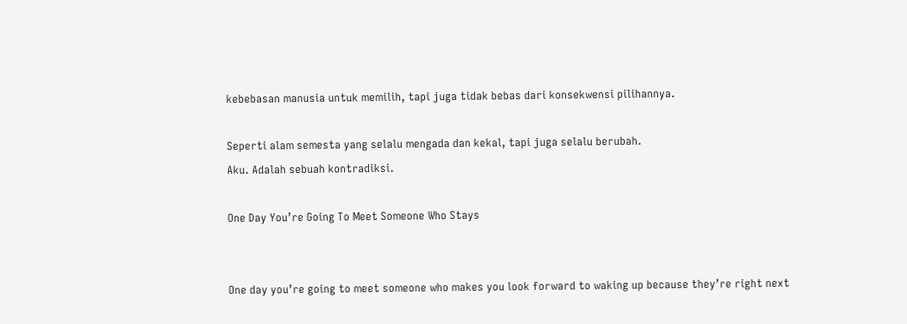kebebasan manusia untuk memilih, tapi juga tidak bebas dari konsekwensi pilihannya.

Seperti alam semesta yang selalu mengada dan kekal, tapi juga selalu berubah.
Aku. Adalah sebuah kontradiksi.

One Day You’re Going To Meet Someone Who Stays


One day you’re going to meet someone who makes you look forward to waking up because they’re right next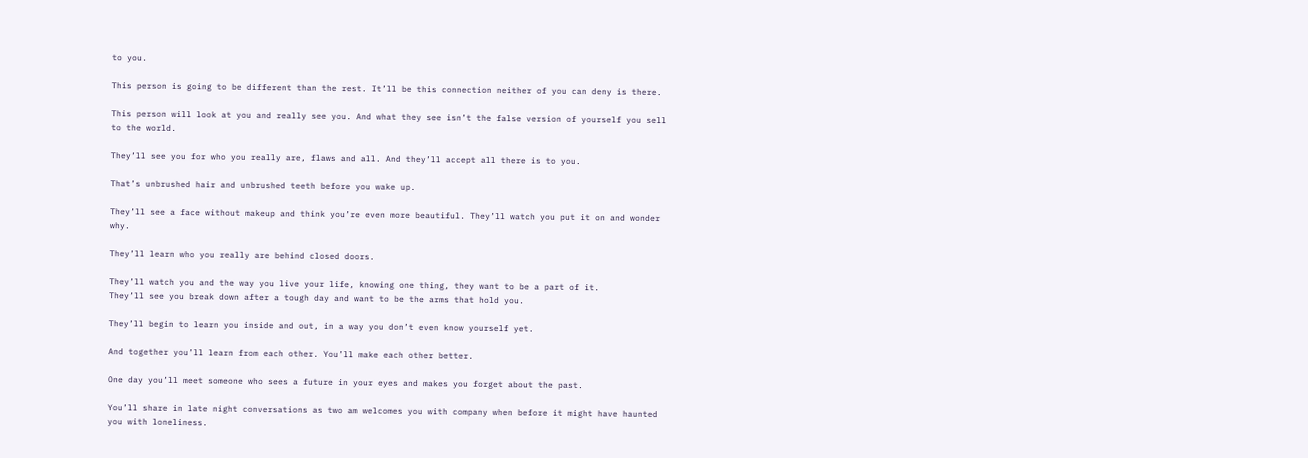to you.

This person is going to be different than the rest. It’ll be this connection neither of you can deny is there.

This person will look at you and really see you. And what they see isn’t the false version of yourself you sell to the world.

They’ll see you for who you really are, flaws and all. And they’ll accept all there is to you.

That’s unbrushed hair and unbrushed teeth before you wake up.

They’ll see a face without makeup and think you’re even more beautiful. They’ll watch you put it on and wonder why.

They’ll learn who you really are behind closed doors.

They’ll watch you and the way you live your life, knowing one thing, they want to be a part of it.
They’ll see you break down after a tough day and want to be the arms that hold you.

They’ll begin to learn you inside and out, in a way you don’t even know yourself yet.

And together you’ll learn from each other. You’ll make each other better.

One day you’ll meet someone who sees a future in your eyes and makes you forget about the past.

You’ll share in late night conversations as two am welcomes you with company when before it might have haunted you with loneliness.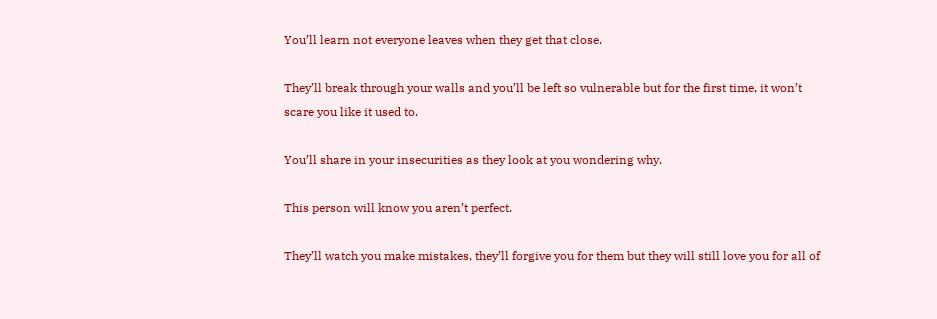You’ll learn not everyone leaves when they get that close.

They’ll break through your walls and you’ll be left so vulnerable but for the first time, it won’t scare you like it used to.

You’ll share in your insecurities as they look at you wondering why.

This person will know you aren’t perfect.

They’ll watch you make mistakes, they’ll forgive you for them but they will still love you for all of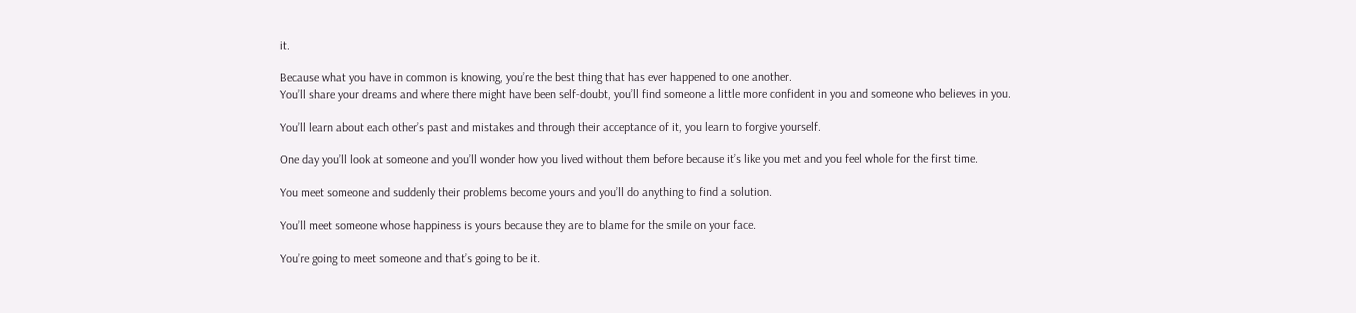it.

Because what you have in common is knowing, you’re the best thing that has ever happened to one another.
You’ll share your dreams and where there might have been self-doubt, you’ll find someone a little more confident in you and someone who believes in you.

You’ll learn about each other’s past and mistakes and through their acceptance of it, you learn to forgive yourself.

One day you’ll look at someone and you’ll wonder how you lived without them before because it’s like you met and you feel whole for the first time.

You meet someone and suddenly their problems become yours and you’ll do anything to find a solution.

You’ll meet someone whose happiness is yours because they are to blame for the smile on your face.

You’re going to meet someone and that’s going to be it.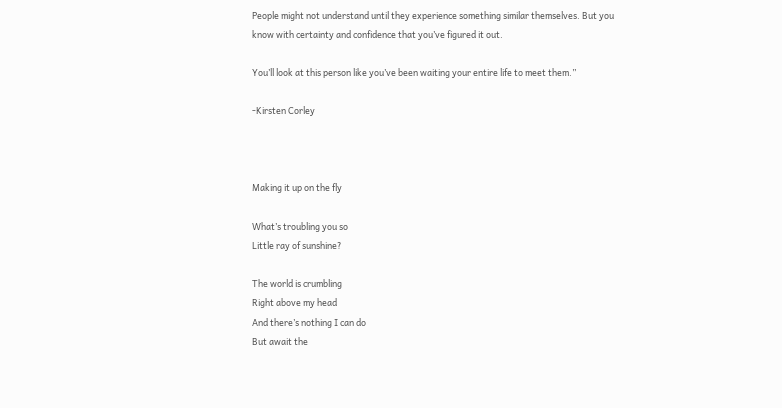People might not understand until they experience something similar themselves. But you know with certainty and confidence that you’ve figured it out.

You’ll look at this person like you’ve been waiting your entire life to meet them.”

-Kirsten Corley



Making it up on the fly

What’s troubling you so
Little ray of sunshine?

The world is crumbling
Right above my head
And there’s nothing I can do
But await the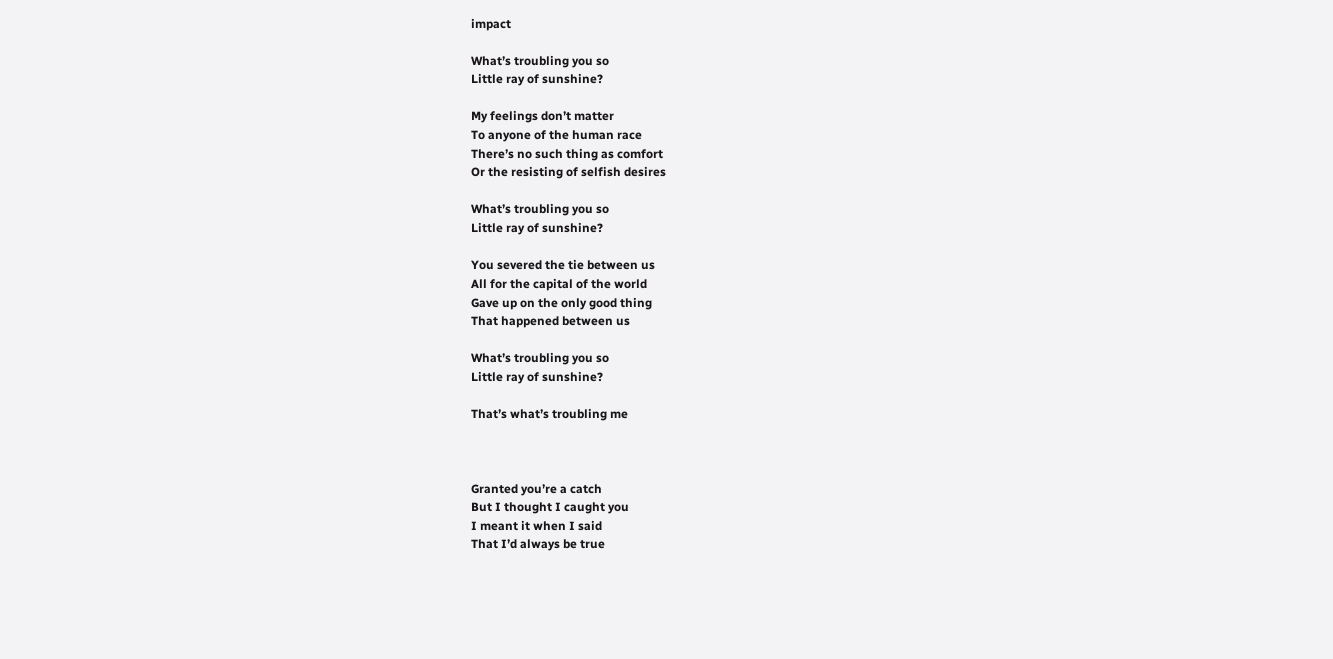impact

What’s troubling you so
Little ray of sunshine?

My feelings don’t matter
To anyone of the human race
There’s no such thing as comfort
Or the resisting of selfish desires

What’s troubling you so
Little ray of sunshine?

You severed the tie between us
All for the capital of the world
Gave up on the only good thing
That happened between us

What’s troubling you so
Little ray of sunshine?

That’s what’s troubling me



Granted you’re a catch
But I thought I caught you
I meant it when I said
That I’d always be true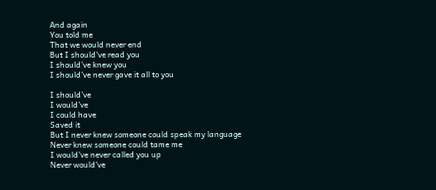And again
You told me
That we would never end
But I should’ve read you
I should’ve knew you
I should’ve never gave it all to you

I should’ve
I would’ve
I could have
Saved it
But I never knew someone could speak my language
Never knew someone could tame me
I would’ve never called you up
Never would’ve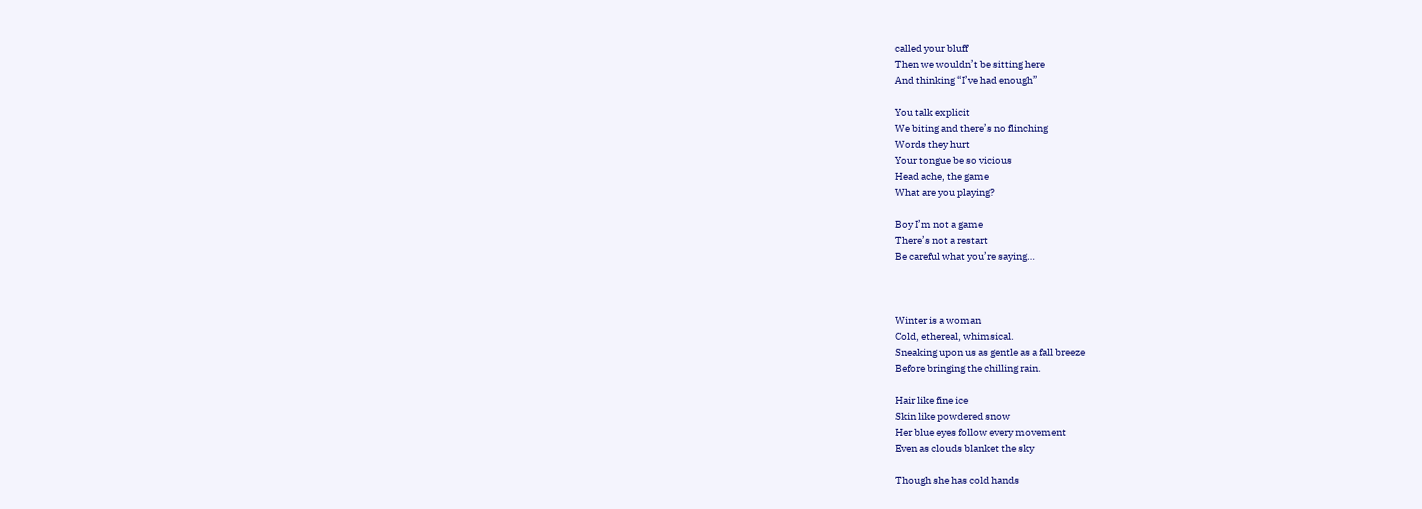called your bluff
Then we wouldn’t be sitting here
And thinking “I’ve had enough”

You talk explicit
We biting and there’s no flinching
Words they hurt
Your tongue be so vicious
Head ache, the game
What are you playing?

Boy I’m not a game
There’s not a restart
Be careful what you’re saying…



Winter is a woman
Cold, ethereal, whimsical.
Sneaking upon us as gentle as a fall breeze
Before bringing the chilling rain.

Hair like fine ice
Skin like powdered snow
Her blue eyes follow every movement
Even as clouds blanket the sky

Though she has cold hands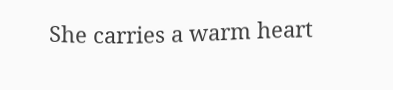She carries a warm heart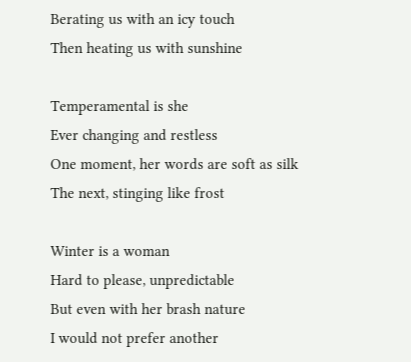Berating us with an icy touch
Then heating us with sunshine

Temperamental is she
Ever changing and restless
One moment, her words are soft as silk
The next, stinging like frost

Winter is a woman
Hard to please, unpredictable
But even with her brash nature
I would not prefer another